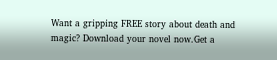Want a gripping FREE story about death and magic? Download your novel now.Get a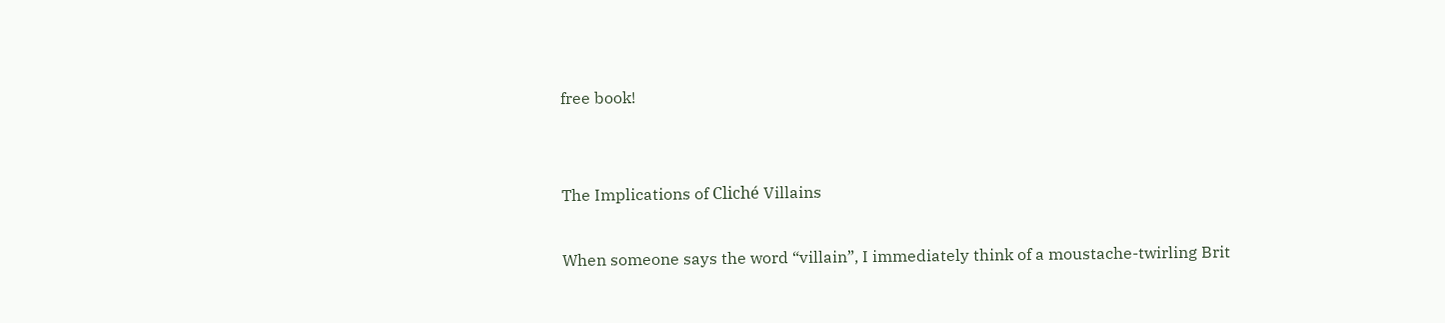free book!


The Implications of Cliché Villains

When someone says the word “villain”, I immediately think of a moustache-twirling Brit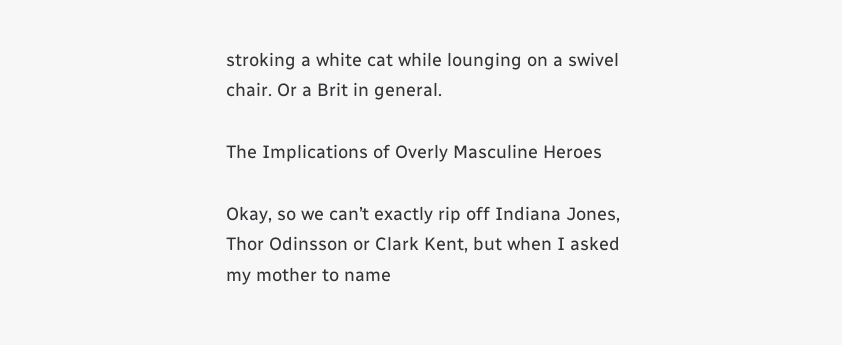stroking a white cat while lounging on a swivel chair. Or a Brit in general.

The Implications of Overly Masculine Heroes

Okay, so we can’t exactly rip off Indiana Jones, Thor Odinsson or Clark Kent, but when I asked my mother to name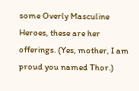some Overly Masculine Heroes, these are her offerings. (Yes, mother, I am proud you named Thor.)